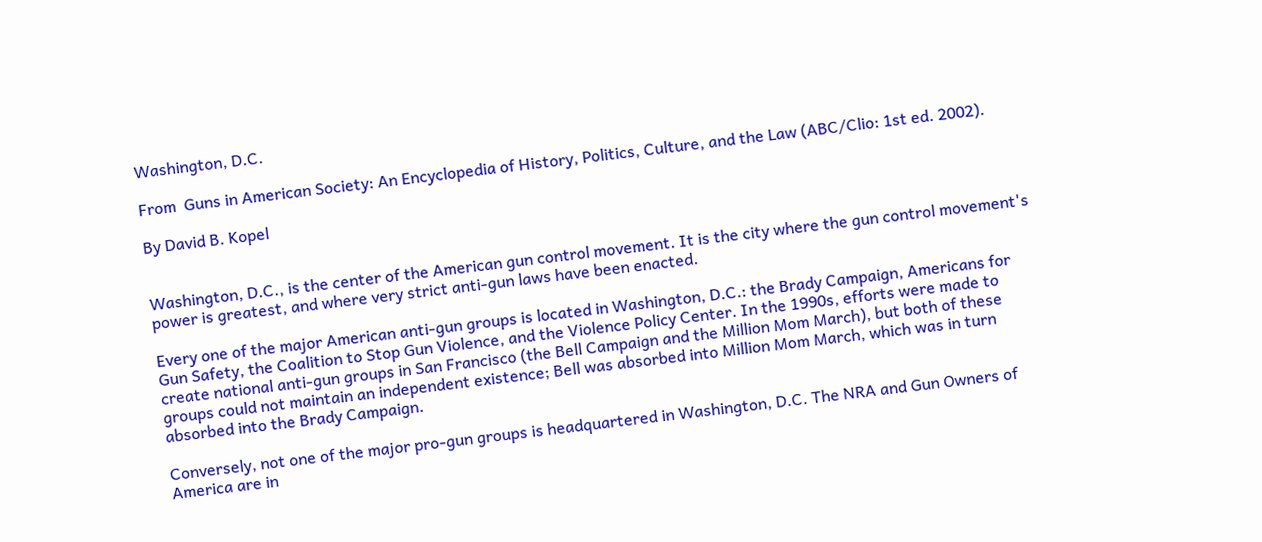Washington, D.C.

From  Guns in American Society: An Encyclopedia of History, Politics, Culture, and the Law (ABC/Clio: 1st ed. 2002).

By David B. Kopel


Washington, D.C., is the center of the American gun control movement. It is the city where the gun control movement's power is greatest, and where very strict anti-gun laws have been enacted.

Every one of the major American anti-gun groups is located in Washington, D.C.: the Brady Campaign, Americans for Gun Safety, the Coalition to Stop Gun Violence, and the Violence Policy Center. In the 1990s, efforts were made to create national anti-gun groups in San Francisco (the Bell Campaign and the Million Mom March), but both of these groups could not maintain an independent existence; Bell was absorbed into Million Mom March, which was in turn absorbed into the Brady Campaign.

Conversely, not one of the major pro-gun groups is headquartered in Washington, D.C. The NRA and Gun Owners of America are in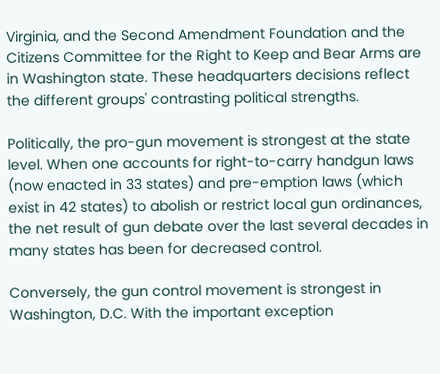Virginia, and the Second Amendment Foundation and the Citizens Committee for the Right to Keep and Bear Arms are in Washington state. These headquarters decisions reflect the different groups' contrasting political strengths.

Politically, the pro-gun movement is strongest at the state level. When one accounts for right-to-carry handgun laws (now enacted in 33 states) and pre-emption laws (which exist in 42 states) to abolish or restrict local gun ordinances, the net result of gun debate over the last several decades in many states has been for decreased control.

Conversely, the gun control movement is strongest in Washington, D.C. With the important exception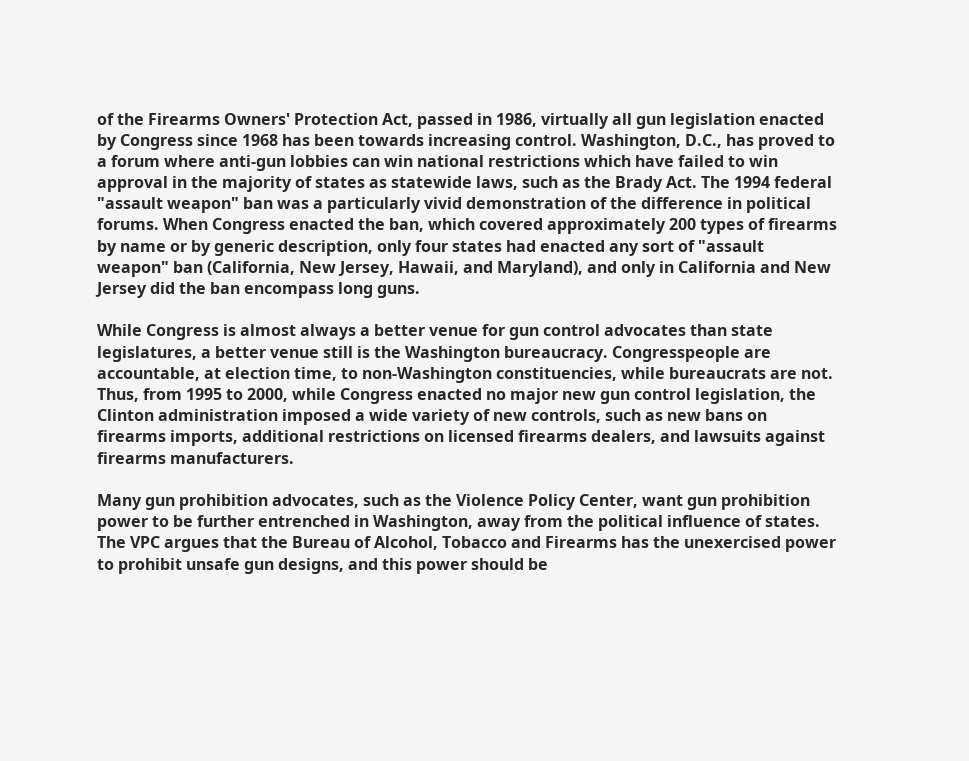of the Firearms Owners' Protection Act, passed in 1986, virtually all gun legislation enacted by Congress since 1968 has been towards increasing control. Washington, D.C., has proved to a forum where anti-gun lobbies can win national restrictions which have failed to win approval in the majority of states as statewide laws, such as the Brady Act. The 1994 federal "assault weapon" ban was a particularly vivid demonstration of the difference in political forums. When Congress enacted the ban, which covered approximately 200 types of firearms by name or by generic description, only four states had enacted any sort of "assault weapon" ban (California, New Jersey, Hawaii, and Maryland), and only in California and New Jersey did the ban encompass long guns.

While Congress is almost always a better venue for gun control advocates than state legislatures, a better venue still is the Washington bureaucracy. Congresspeople are accountable, at election time, to non-Washington constituencies, while bureaucrats are not. Thus, from 1995 to 2000, while Congress enacted no major new gun control legislation, the Clinton administration imposed a wide variety of new controls, such as new bans on firearms imports, additional restrictions on licensed firearms dealers, and lawsuits against firearms manufacturers.

Many gun prohibition advocates, such as the Violence Policy Center, want gun prohibition power to be further entrenched in Washington, away from the political influence of states. The VPC argues that the Bureau of Alcohol, Tobacco and Firearms has the unexercised power to prohibit unsafe gun designs, and this power should be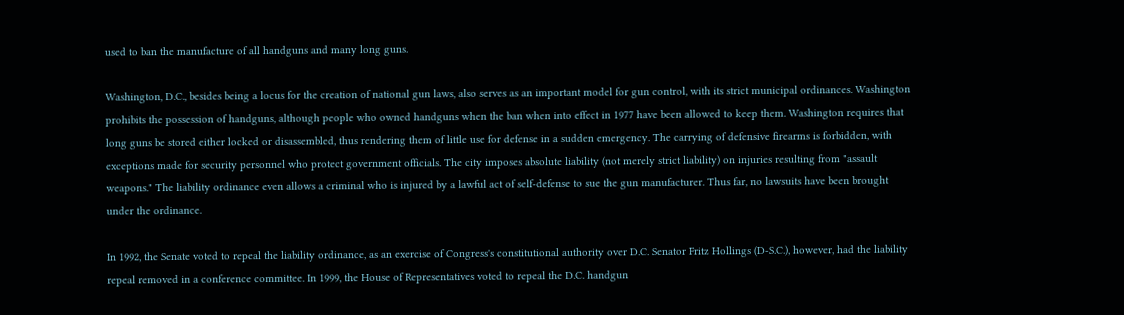used to ban the manufacture of all handguns and many long guns.

Washington, D.C., besides being a locus for the creation of national gun laws, also serves as an important model for gun control, with its strict municipal ordinances. Washington prohibits the possession of handguns, although people who owned handguns when the ban when into effect in 1977 have been allowed to keep them. Washington requires that long guns be stored either locked or disassembled, thus rendering them of little use for defense in a sudden emergency. The carrying of defensive firearms is forbidden, with exceptions made for security personnel who protect government officials. The city imposes absolute liability (not merely strict liability) on injuries resulting from "assault weapons." The liability ordinance even allows a criminal who is injured by a lawful act of self-defense to sue the gun manufacturer. Thus far, no lawsuits have been brought under the ordinance.

In 1992, the Senate voted to repeal the liability ordinance, as an exercise of Congress's constitutional authority over D.C. Senator Fritz Hollings (D-S.C.), however, had the liability repeal removed in a conference committee. In 1999, the House of Representatives voted to repeal the D.C. handgun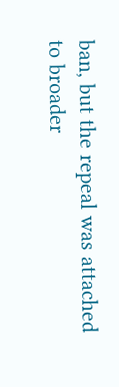ban, but the repeal was attached to broader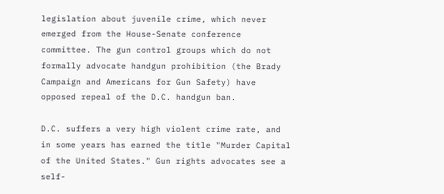legislation about juvenile crime, which never emerged from the House-Senate conference committee. The gun control groups which do not formally advocate handgun prohibition (the Brady Campaign and Americans for Gun Safety) have opposed repeal of the D.C. handgun ban.

D.C. suffers a very high violent crime rate, and in some years has earned the title "Murder Capital of the United States." Gun rights advocates see a self-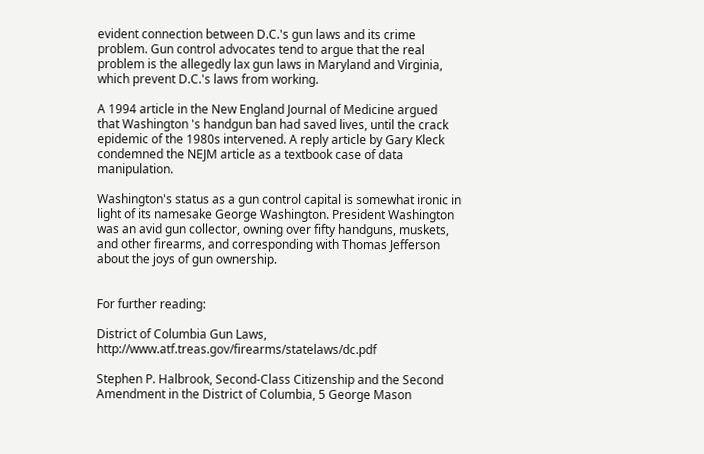evident connection between D.C.'s gun laws and its crime problem. Gun control advocates tend to argue that the real problem is the allegedly lax gun laws in Maryland and Virginia, which prevent D.C.'s laws from working.

A 1994 article in the New England Journal of Medicine argued that Washington 's handgun ban had saved lives, until the crack epidemic of the 1980s intervened. A reply article by Gary Kleck condemned the NEJM article as a textbook case of data manipulation.

Washington's status as a gun control capital is somewhat ironic in light of its namesake George Washington. President Washington was an avid gun collector, owning over fifty handguns, muskets, and other firearms, and corresponding with Thomas Jefferson about the joys of gun ownership.


For further reading:

District of Columbia Gun Laws, http://www.atf.treas.gov/firearms/statelaws/dc.pdf

Stephen P. Halbrook, Second-Class Citizenship and the Second Amendment in the District of Columbia, 5 George Mason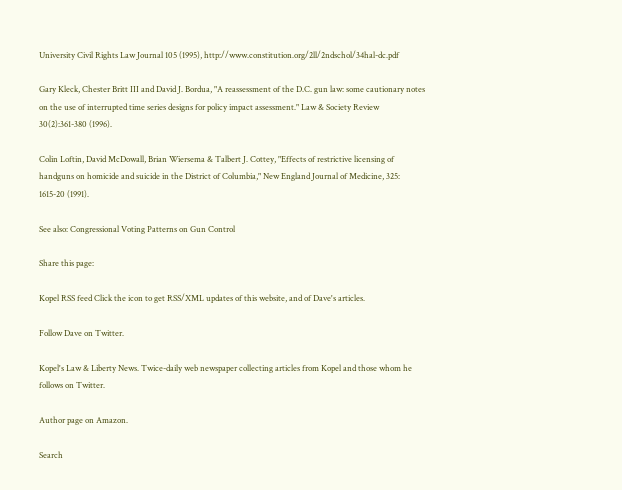University Civil Rights Law Journal 105 (1995), http://www.constitution.org/2ll/2ndschol/34hal-dc.pdf

Gary Kleck, Chester Britt III and David J. Bordua, "A reassessment of the D.C. gun law: some cautionary notes on the use of interrupted time series designs for policy impact assessment." Law & Society Review 30(2):361-380 (1996).

Colin Loftin, David McDowall, Brian Wiersema & Talbert J. Cottey, "Effects of restrictive licensing of handguns on homicide and suicide in the District of Columbia," New England Journal of Medicine, 325: 1615-20 (1991).

See also: Congressional Voting Patterns on Gun Control

Share this page:

Kopel RSS feed Click the icon to get RSS/XML updates of this website, and of Dave's articles.

Follow Dave on Twitter.

Kopel's Law & Liberty News. Twice-daily web newspaper collecting articles from Kopel and those whom he follows on Twitter.

Author page on Amazon.

Search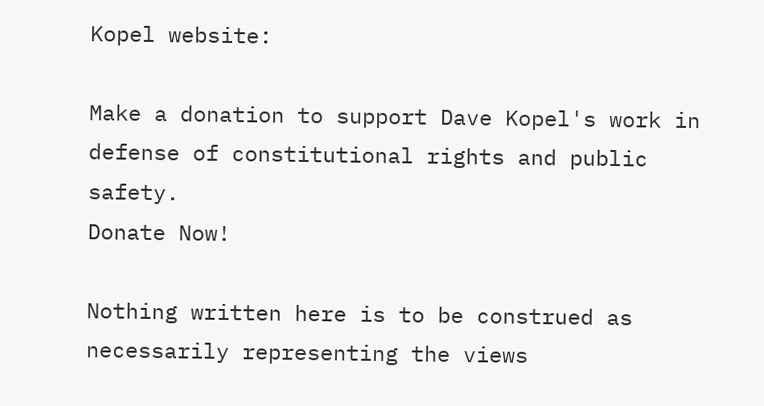Kopel website:

Make a donation to support Dave Kopel's work in defense of constitutional rights and public safety.
Donate Now!

Nothing written here is to be construed as necessarily representing the views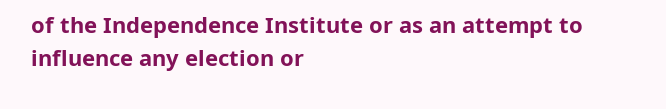of the Independence Institute or as an attempt to influence any election or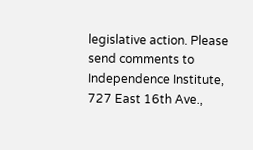legislative action. Please send comments to Independence Institute, 727 East 16th Ave.,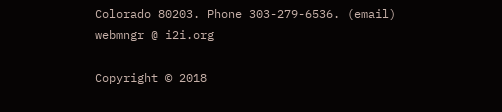Colorado 80203. Phone 303-279-6536. (email) webmngr @ i2i.org

Copyright © 2018